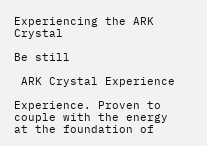Experiencing the ARK Crystal

Be still

 ARK Crystal Experience

Experience. Proven to couple with the energy at the foundation of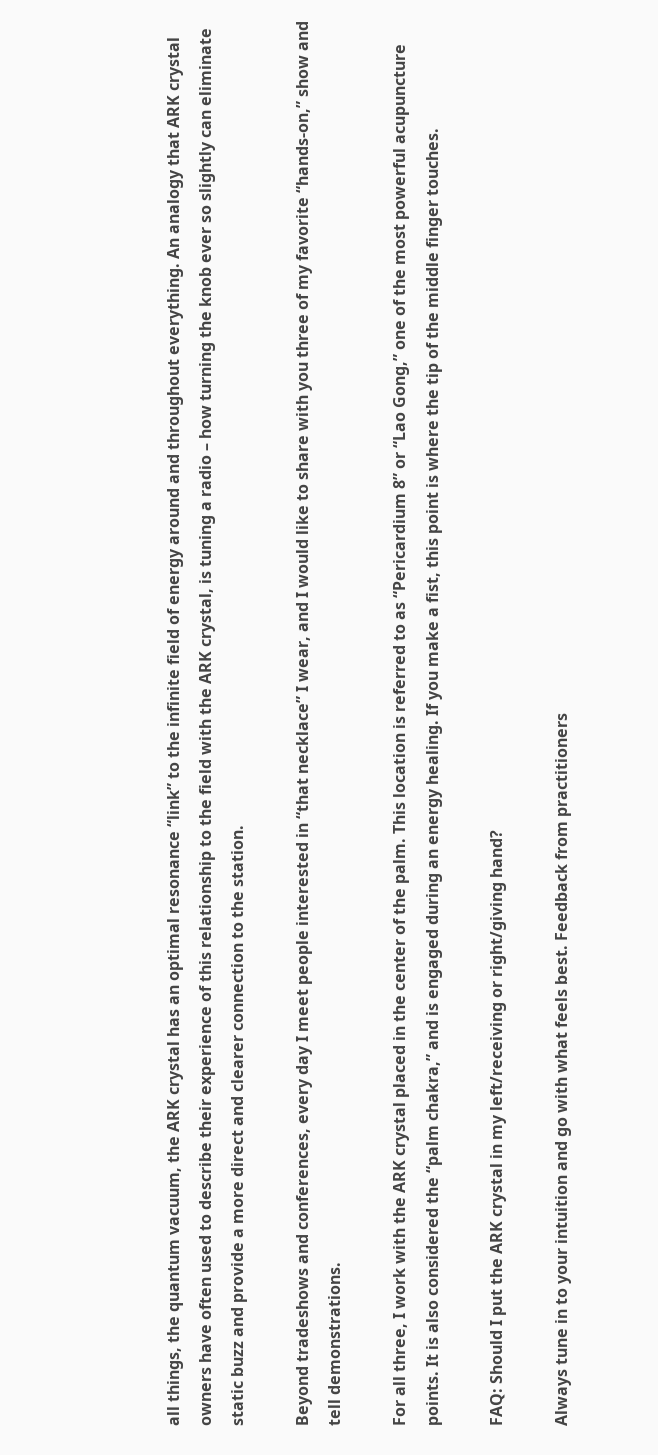all things, the quantum vacuum, the ARK crystal has an optimal resonance “link” to the infinite field of energy around and throughout everything. An analogy that ARK crystal owners have often used to describe their experience of this relationship to the field with the ARK crystal, is tuning a radio – how turning the knob ever so slightly can eliminate static buzz and provide a more direct and clearer connection to the station.

Beyond tradeshows and conferences, every day I meet people interested in “that necklace” I wear, and I would like to share with you three of my favorite “hands-on,” show and tell demonstrations.

For all three, I work with the ARK crystal placed in the center of the palm. This location is referred to as “Pericardium 8” or “Lao Gong,” one of the most powerful acupuncture points. It is also considered the “palm chakra,” and is engaged during an energy healing. If you make a fist, this point is where the tip of the middle finger touches.

FAQ: Should I put the ARK crystal in my left/receiving or right/giving hand?

Always tune in to your intuition and go with what feels best. Feedback from practitioners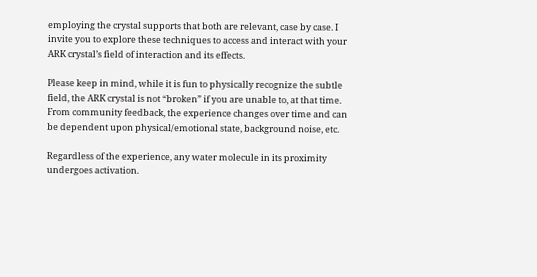employing the crystal supports that both are relevant, case by case. I invite you to explore these techniques to access and interact with your ARK crystal’s field of interaction and its effects.

Please keep in mind, while it is fun to physically recognize the subtle field, the ARK crystal is not “broken” if you are unable to, at that time. From community feedback, the experience changes over time and can be dependent upon physical/emotional state, background noise, etc.

Regardless of the experience, any water molecule in its proximity undergoes activation.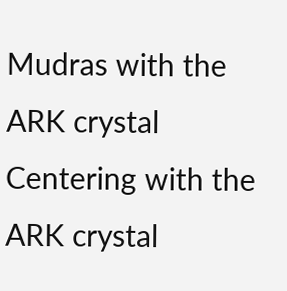Mudras with the ARK crystal Centering with the ARK crystal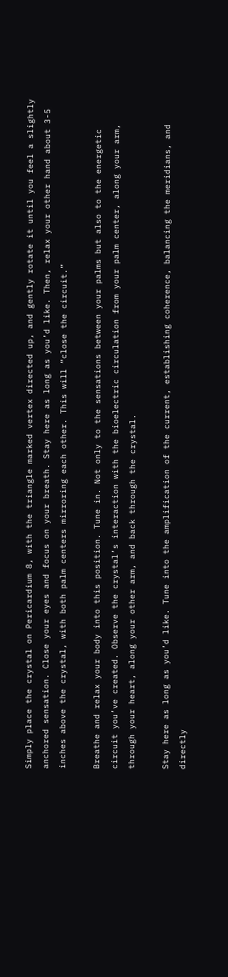Simply place the crystal on Pericardium 8, with the triangle marked vertex directed up, and gently rotate it until you feel a slightly anchored sensation. Close your eyes and focus on your breath. Stay here as long as you’d like. Then, relax your other hand about 3-5 inches above the crystal, with both palm centers mirroring each other. This will “close the circuit.”

Breathe and relax your body into this position. Tune in. Not only to the sensations between your palms but also to the energetic circuit you’ve created. Observe the crystal’s interaction with the bioelectric circulation from your palm center, along your arm, through your heart, along your other arm, and back through the crystal.

Stay here as long as you’d like. Tune into the amplification of the current, establishing coherence, balancing the meridians, and directly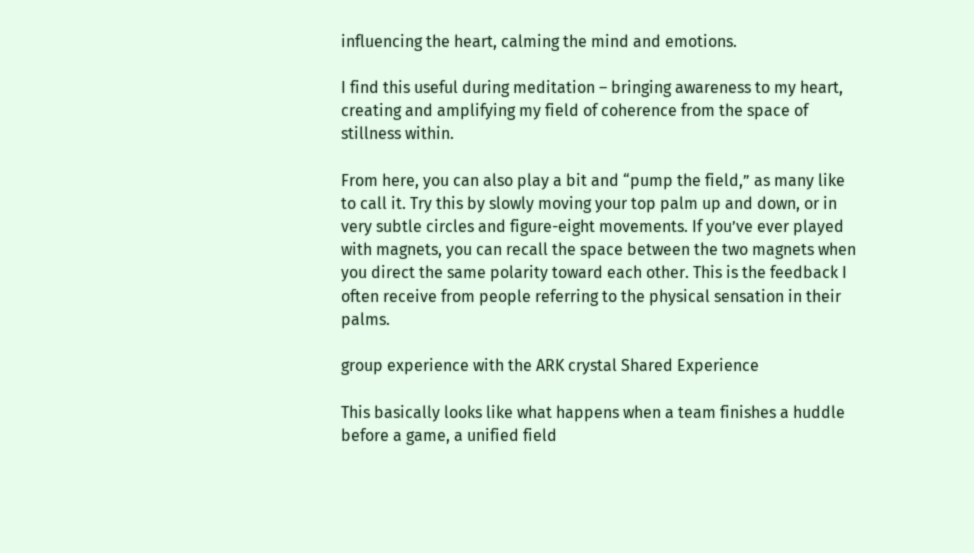influencing the heart, calming the mind and emotions.

I find this useful during meditation – bringing awareness to my heart, creating and amplifying my field of coherence from the space of stillness within.

From here, you can also play a bit and “pump the field,” as many like to call it. Try this by slowly moving your top palm up and down, or in very subtle circles and figure-eight movements. If you’ve ever played with magnets, you can recall the space between the two magnets when you direct the same polarity toward each other. This is the feedback I often receive from people referring to the physical sensation in their palms.

group experience with the ARK crystal Shared Experience

This basically looks like what happens when a team finishes a huddle before a game, a unified field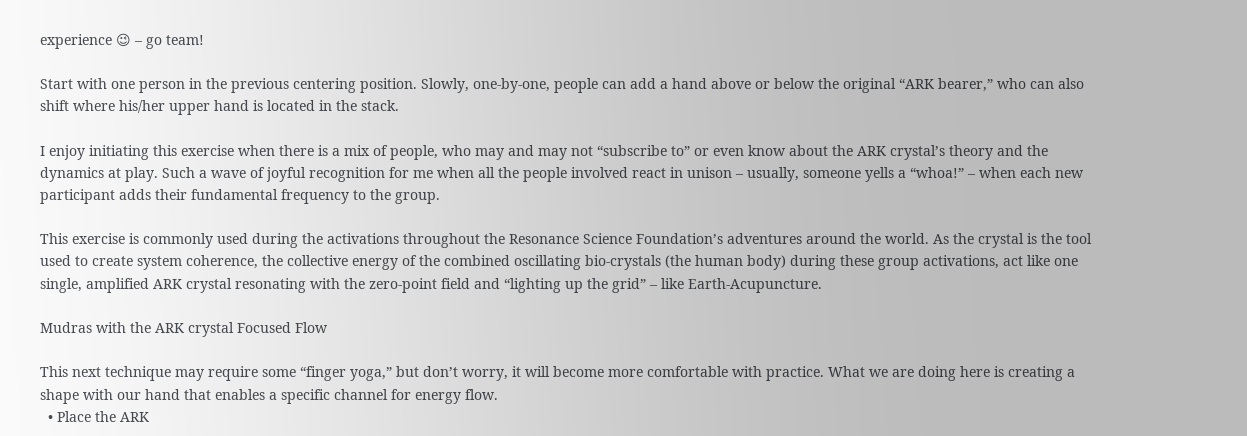experience 😉 – go team!

Start with one person in the previous centering position. Slowly, one-by-one, people can add a hand above or below the original “ARK bearer,” who can also shift where his/her upper hand is located in the stack.

I enjoy initiating this exercise when there is a mix of people, who may and may not “subscribe to” or even know about the ARK crystal’s theory and the dynamics at play. Such a wave of joyful recognition for me when all the people involved react in unison – usually, someone yells a “whoa!” – when each new participant adds their fundamental frequency to the group.

This exercise is commonly used during the activations throughout the Resonance Science Foundation’s adventures around the world. As the crystal is the tool used to create system coherence, the collective energy of the combined oscillating bio-crystals (the human body) during these group activations, act like one single, amplified ARK crystal resonating with the zero-point field and “lighting up the grid” – like Earth-Acupuncture.

Mudras with the ARK crystal Focused Flow

This next technique may require some “finger yoga,” but don’t worry, it will become more comfortable with practice. What we are doing here is creating a shape with our hand that enables a specific channel for energy flow.
  • Place the ARK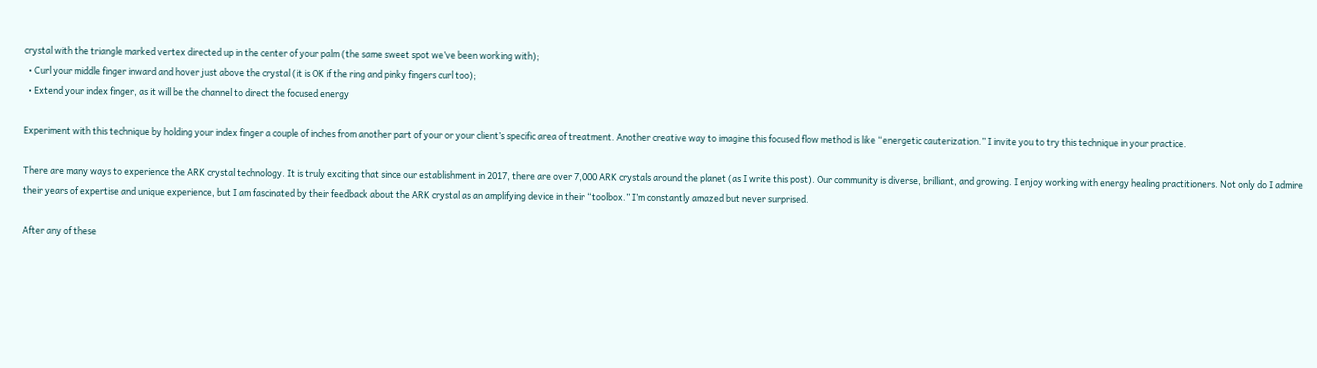crystal with the triangle marked vertex directed up in the center of your palm (the same sweet spot we’ve been working with);
  • Curl your middle finger inward and hover just above the crystal (it is OK if the ring and pinky fingers curl too);
  • Extend your index finger, as it will be the channel to direct the focused energy

Experiment with this technique by holding your index finger a couple of inches from another part of your or your client’s specific area of treatment. Another creative way to imagine this focused flow method is like “energetic cauterization.” I invite you to try this technique in your practice.

There are many ways to experience the ARK crystal technology. It is truly exciting that since our establishment in 2017, there are over 7,000 ARK crystals around the planet (as I write this post). Our community is diverse, brilliant, and growing. I enjoy working with energy healing practitioners. Not only do I admire their years of expertise and unique experience, but I am fascinated by their feedback about the ARK crystal as an amplifying device in their “toolbox.” I’m constantly amazed but never surprised.

After any of these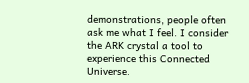demonstrations, people often ask me what I feel. I consider the ARK crystal a tool to experience this Connected Universe.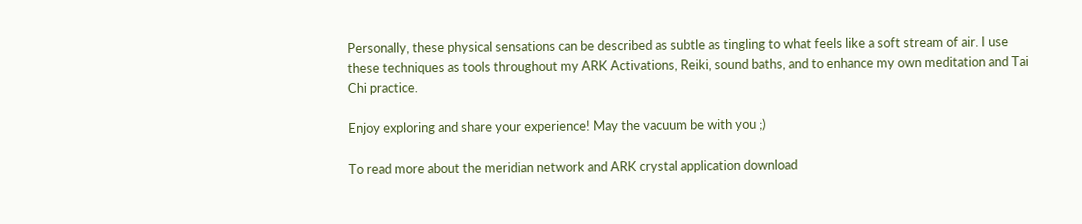Personally, these physical sensations can be described as subtle as tingling to what feels like a soft stream of air. I use these techniques as tools throughout my ARK Activations, Reiki, sound baths, and to enhance my own meditation and Tai Chi practice.

Enjoy exploring and share your experience! May the vacuum be with you ;)

To read more about the meridian network and ARK crystal application download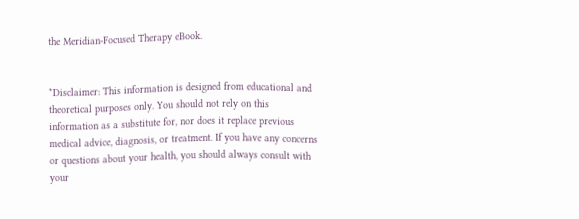the Meridian-Focused Therapy eBook.


*Disclaimer: This information is designed from educational and theoretical purposes only. You should not rely on this information as a substitute for, nor does it replace previous medical advice, diagnosis, or treatment. If you have any concerns or questions about your health, you should always consult with your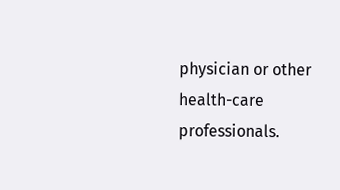physician or other health-care professionals.